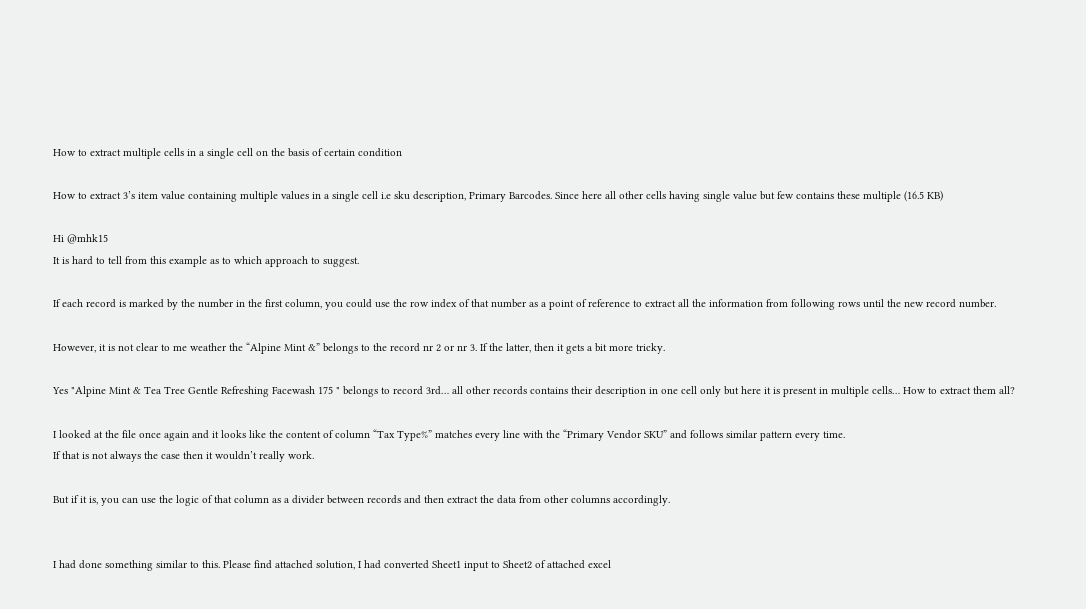How to extract multiple cells in a single cell on the basis of certain condition

How to extract 3’s item value containing multiple values in a single cell i.e sku description, Primary Barcodes. Since here all other cells having single value but few contains these multiple (16.5 KB)

Hi @mhk15
It is hard to tell from this example as to which approach to suggest.

If each record is marked by the number in the first column, you could use the row index of that number as a point of reference to extract all the information from following rows until the new record number.

However, it is not clear to me weather the “Alpine Mint &” belongs to the record nr 2 or nr 3. If the latter, then it gets a bit more tricky.

Yes "Alpine Mint & Tea Tree Gentle Refreshing Facewash 175 " belongs to record 3rd… all other records contains their description in one cell only but here it is present in multiple cells… How to extract them all?

I looked at the file once again and it looks like the content of column “Tax Type%” matches every line with the “Primary Vendor SKU” and follows similar pattern every time.
If that is not always the case then it wouldn’t really work.

But if it is, you can use the logic of that column as a divider between records and then extract the data from other columns accordingly.


I had done something similar to this. Please find attached solution, I had converted Sheet1 input to Sheet2 of attached excel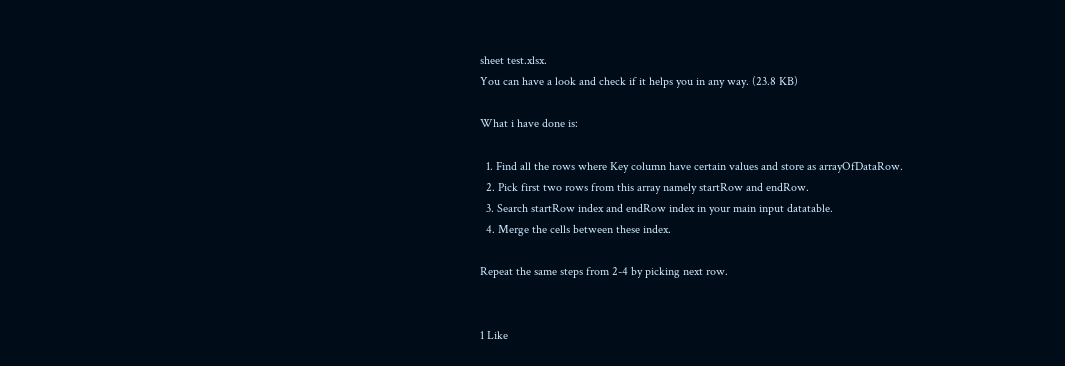sheet test.xlsx.
You can have a look and check if it helps you in any way. (23.8 KB)

What i have done is:

  1. Find all the rows where Key column have certain values and store as arrayOfDataRow.
  2. Pick first two rows from this array namely startRow and endRow.
  3. Search startRow index and endRow index in your main input datatable.
  4. Merge the cells between these index.

Repeat the same steps from 2-4 by picking next row.


1 Like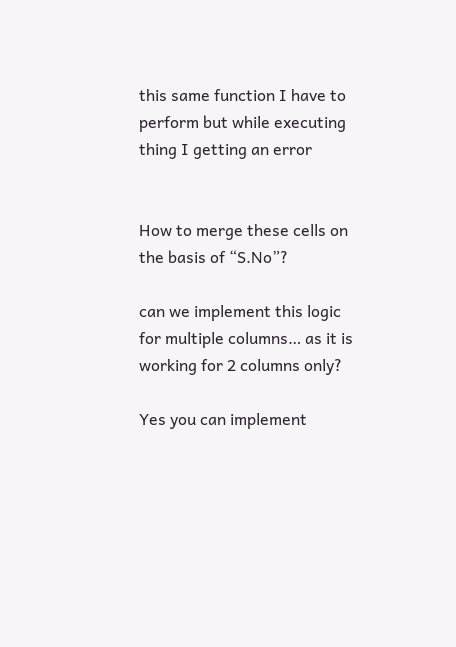this same function I have to perform but while executing thing I getting an error


How to merge these cells on the basis of “S.No”?

can we implement this logic for multiple columns… as it is working for 2 columns only?

Yes you can implement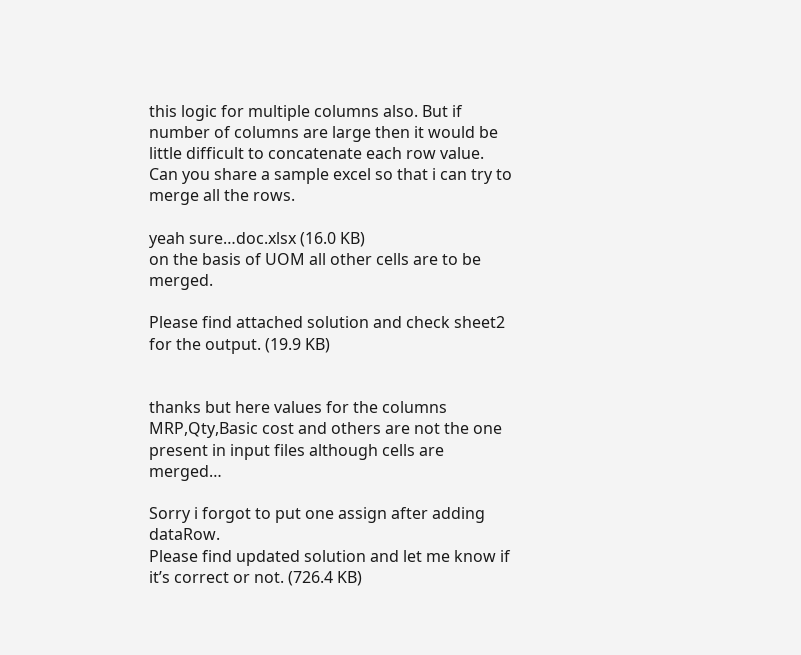this logic for multiple columns also. But if number of columns are large then it would be little difficult to concatenate each row value.
Can you share a sample excel so that i can try to merge all the rows.

yeah sure…doc.xlsx (16.0 KB)
on the basis of UOM all other cells are to be merged.

Please find attached solution and check sheet2 for the output. (19.9 KB)


thanks but here values for the columns MRP,Qty,Basic cost and others are not the one present in input files although cells are merged…

Sorry i forgot to put one assign after adding dataRow.
Please find updated solution and let me know if it’s correct or not. (726.4 KB)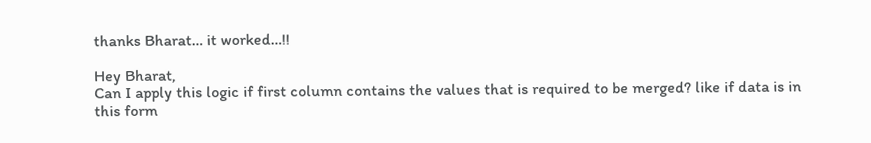thanks Bharat… it worked…!!

Hey Bharat,
Can I apply this logic if first column contains the values that is required to be merged? like if data is in this form